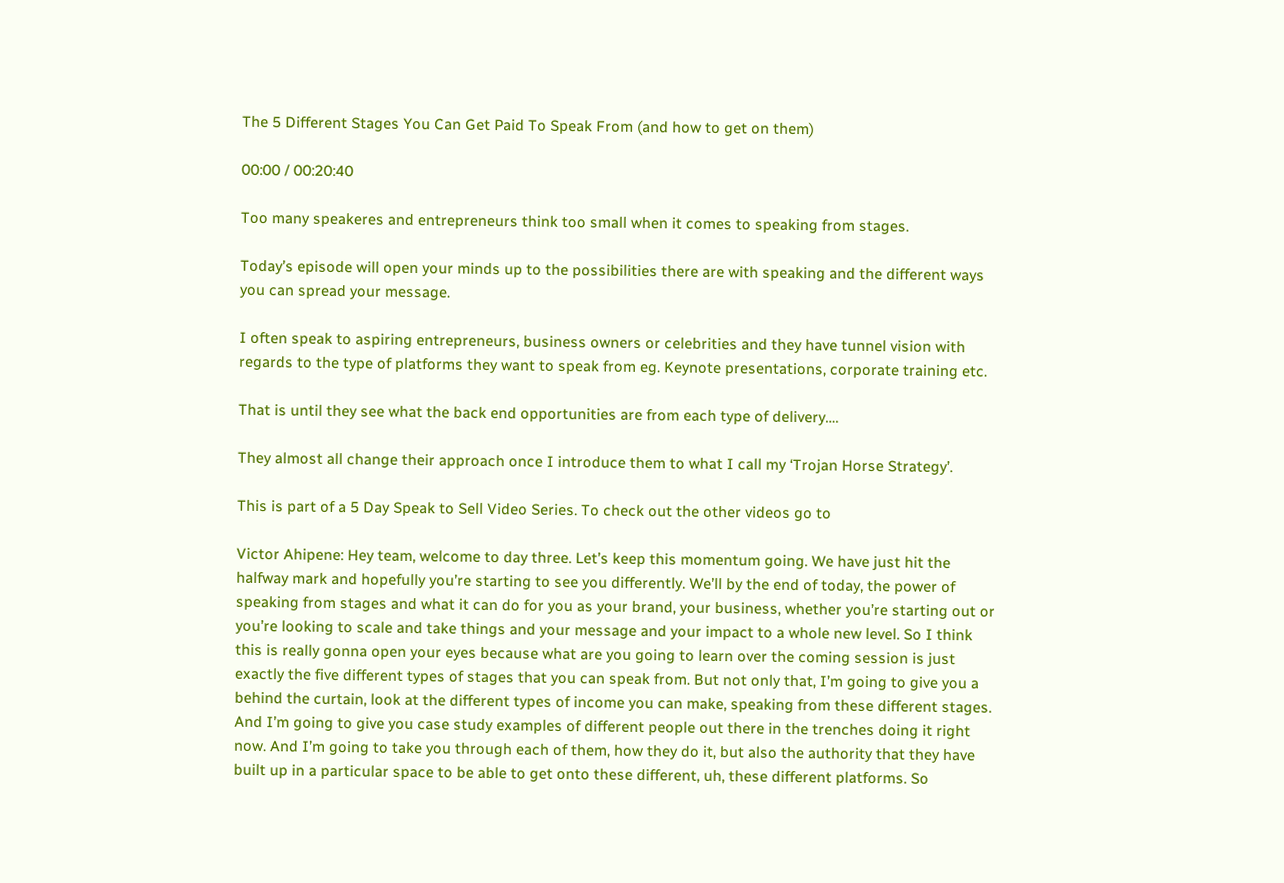The 5 Different Stages You Can Get Paid To Speak From (and how to get on them)

00:00 / 00:20:40

Too many speakeres and entrepreneurs think too small when it comes to speaking from stages.

Today’s episode will open your minds up to the possibilities there are with speaking and the different ways you can spread your message.

I often speak to aspiring entrepreneurs, business owners or celebrities and they have tunnel vision with regards to the type of platforms they want to speak from eg. Keynote presentations, corporate training etc.

That is until they see what the back end opportunities are from each type of delivery….

They almost all change their approach once I introduce them to what I call my ‘Trojan Horse Strategy’.

This is part of a 5 Day Speak to Sell Video Series. To check out the other videos go to

Victor Ahipene: Hey team, welcome to day three. Let’s keep this momentum going. We have just hit the halfway mark and hopefully you’re starting to see you differently. We’ll by the end of today, the power of speaking from stages and what it can do for you as your brand, your business, whether you’re starting out or you’re looking to scale and take things and your message and your impact to a whole new level. So I think this is really gonna open your eyes because what are you going to learn over the coming session is just exactly the five different types of stages that you can speak from. But not only that, I’m going to give you a behind the curtain, look at the different types of income you can make, speaking from these different stages. And I’m going to give you case study examples of different people out there in the trenches doing it right now. And I’m going to take you through each of them, how they do it, but also the authority that they have built up in a particular space to be able to get onto these different, uh, these different platforms. So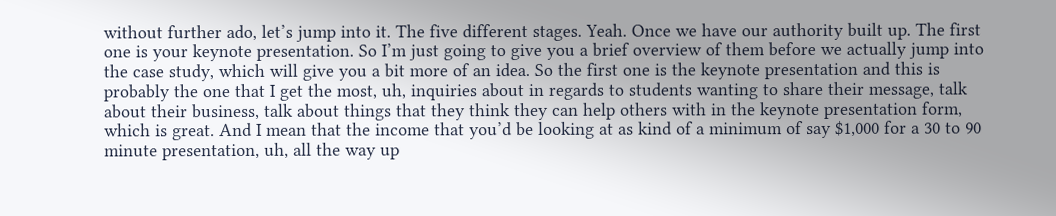without further ado, let’s jump into it. The five different stages. Yeah. Once we have our authority built up. The first one is your keynote presentation. So I’m just going to give you a brief overview of them before we actually jump into the case study, which will give you a bit more of an idea. So the first one is the keynote presentation and this is probably the one that I get the most, uh, inquiries about in regards to students wanting to share their message, talk about their business, talk about things that they think they can help others with in the keynote presentation form, which is great. And I mean that the income that you’d be looking at as kind of a minimum of say $1,000 for a 30 to 90 minute presentation, uh, all the way up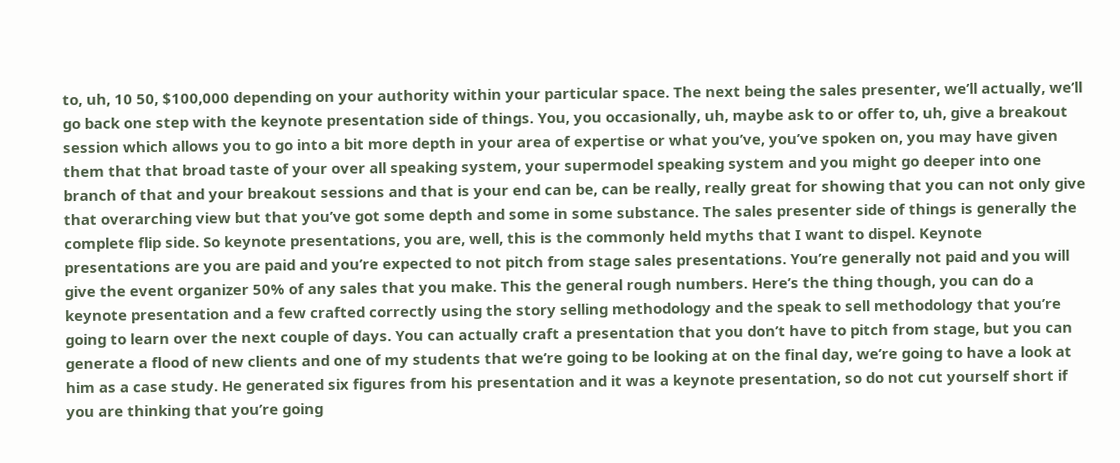to, uh, 10 50, $100,000 depending on your authority within your particular space. The next being the sales presenter, we’ll actually, we’ll go back one step with the keynote presentation side of things. You, you occasionally, uh, maybe ask to or offer to, uh, give a breakout session which allows you to go into a bit more depth in your area of expertise or what you’ve, you’ve spoken on, you may have given them that that broad taste of your over all speaking system, your supermodel speaking system and you might go deeper into one branch of that and your breakout sessions and that is your end can be, can be really, really great for showing that you can not only give that overarching view but that you’ve got some depth and some in some substance. The sales presenter side of things is generally the complete flip side. So keynote presentations, you are, well, this is the commonly held myths that I want to dispel. Keynote presentations are you are paid and you’re expected to not pitch from stage sales presentations. You’re generally not paid and you will give the event organizer 50% of any sales that you make. This the general rough numbers. Here’s the thing though, you can do a keynote presentation and a few crafted correctly using the story selling methodology and the speak to sell methodology that you’re going to learn over the next couple of days. You can actually craft a presentation that you don’t have to pitch from stage, but you can generate a flood of new clients and one of my students that we’re going to be looking at on the final day, we’re going to have a look at him as a case study. He generated six figures from his presentation and it was a keynote presentation, so do not cut yourself short if you are thinking that you’re going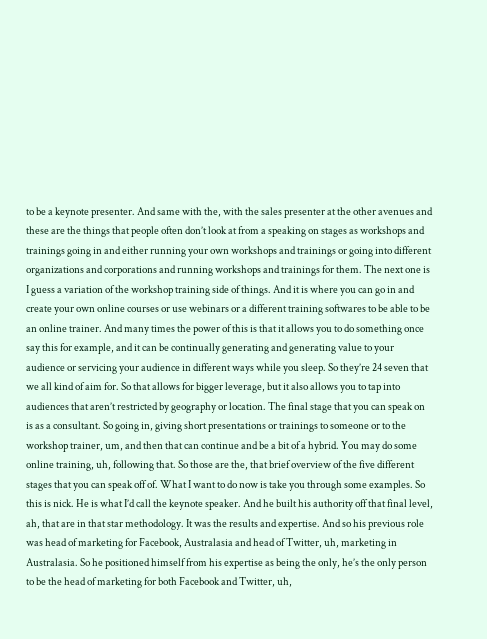to be a keynote presenter. And same with the, with the sales presenter at the other avenues and these are the things that people often don’t look at from a speaking on stages as workshops and trainings going in and either running your own workshops and trainings or going into different organizations and corporations and running workshops and trainings for them. The next one is I guess a variation of the workshop training side of things. And it is where you can go in and create your own online courses or use webinars or a different training softwares to be able to be an online trainer. And many times the power of this is that it allows you to do something once say this for example, and it can be continually generating and generating value to your audience or servicing your audience in different ways while you sleep. So they’re 24 seven that we all kind of aim for. So that allows for bigger leverage, but it also allows you to tap into audiences that aren’t restricted by geography or location. The final stage that you can speak on is as a consultant. So going in, giving short presentations or trainings to someone or to the workshop trainer, um, and then that can continue and be a bit of a hybrid. You may do some online training, uh, following that. So those are the, that brief overview of the five different stages that you can speak off of. What I want to do now is take you through some examples. So this is nick. He is what I’d call the keynote speaker. And he built his authority off that final level, ah, that are in that star methodology. It was the results and expertise. And so his previous role was head of marketing for Facebook, Australasia and head of Twitter, uh, marketing in Australasia. So he positioned himself from his expertise as being the only, he’s the only person to be the head of marketing for both Facebook and Twitter, uh,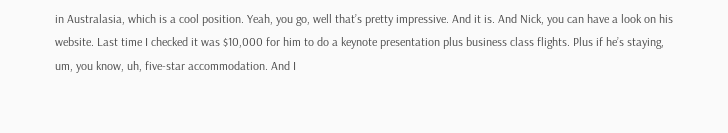in Australasia, which is a cool position. Yeah, you go, well that’s pretty impressive. And it is. And Nick, you can have a look on his website. Last time I checked it was $10,000 for him to do a keynote presentation plus business class flights. Plus if he’s staying, um, you know, uh, five-star accommodation. And I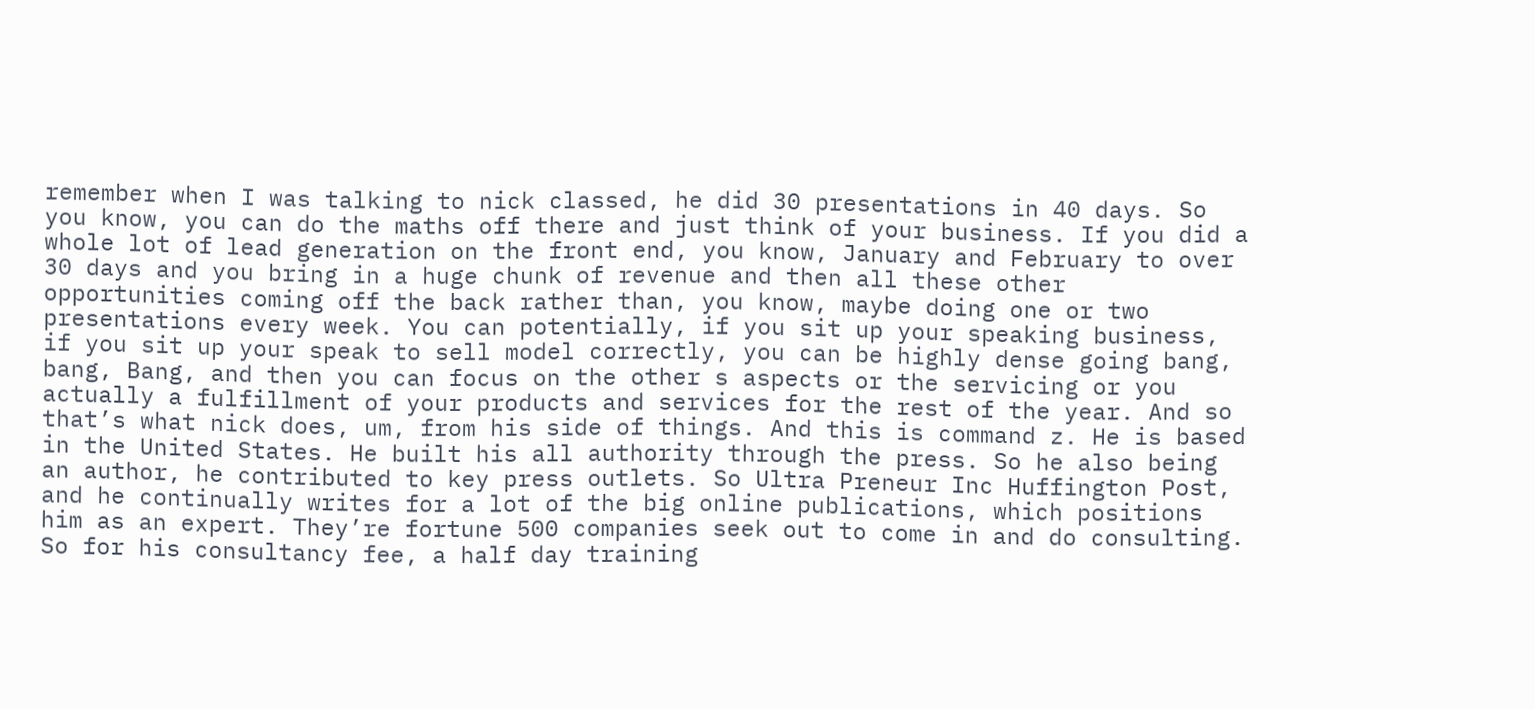remember when I was talking to nick classed, he did 30 presentations in 40 days. So you know, you can do the maths off there and just think of your business. If you did a whole lot of lead generation on the front end, you know, January and February to over 30 days and you bring in a huge chunk of revenue and then all these other opportunities coming off the back rather than, you know, maybe doing one or two presentations every week. You can potentially, if you sit up your speaking business, if you sit up your speak to sell model correctly, you can be highly dense going bang, bang, Bang, and then you can focus on the other s aspects or the servicing or you actually a fulfillment of your products and services for the rest of the year. And so that’s what nick does, um, from his side of things. And this is command z. He is based in the United States. He built his all authority through the press. So he also being an author, he contributed to key press outlets. So Ultra Preneur Inc Huffington Post, and he continually writes for a lot of the big online publications, which positions him as an expert. They’re fortune 500 companies seek out to come in and do consulting. So for his consultancy fee, a half day training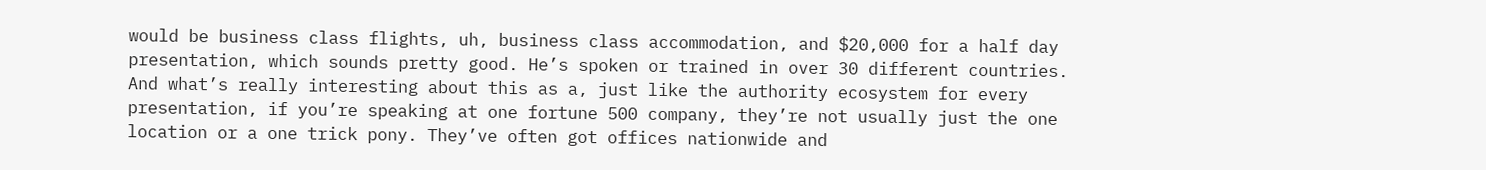would be business class flights, uh, business class accommodation, and $20,000 for a half day presentation, which sounds pretty good. He’s spoken or trained in over 30 different countries. And what’s really interesting about this as a, just like the authority ecosystem for every presentation, if you’re speaking at one fortune 500 company, they’re not usually just the one location or a one trick pony. They’ve often got offices nationwide and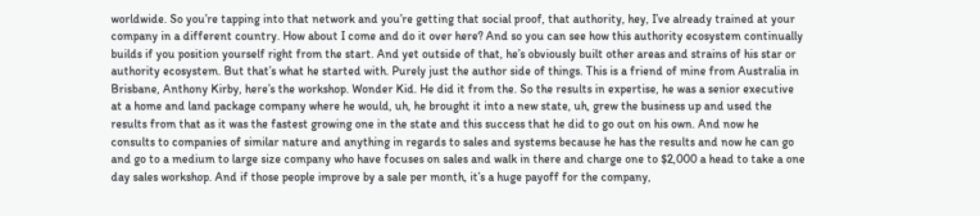worldwide. So you’re tapping into that network and you’re getting that social proof, that authority, hey, I’ve already trained at your company in a different country. How about I come and do it over here? And so you can see how this authority ecosystem continually builds if you position yourself right from the start. And yet outside of that, he’s obviously built other areas and strains of his star or authority ecosystem. But that’s what he started with. Purely just the author side of things. This is a friend of mine from Australia in Brisbane, Anthony Kirby, here’s the workshop. Wonder Kid. He did it from the. So the results in expertise, he was a senior executive at a home and land package company where he would, uh, he brought it into a new state, uh, grew the business up and used the results from that as it was the fastest growing one in the state and this success that he did to go out on his own. And now he consults to companies of similar nature and anything in regards to sales and systems because he has the results and now he can go and go to a medium to large size company who have focuses on sales and walk in there and charge one to $2,000 a head to take a one day sales workshop. And if those people improve by a sale per month, it’s a huge payoff for the company,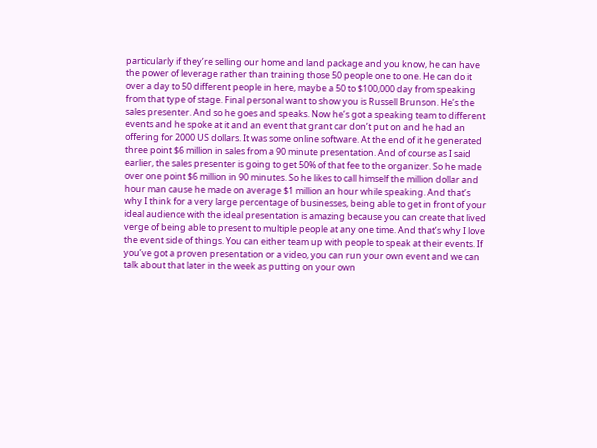particularly if they’re selling our home and land package and you know, he can have the power of leverage rather than training those 50 people one to one. He can do it over a day to 50 different people in here, maybe a 50 to $100,000 day from speaking from that type of stage. Final personal want to show you is Russell Brunson. He’s the sales presenter. And so he goes and speaks. Now he’s got a speaking team to different events and he spoke at it and an event that grant car don’t put on and he had an offering for 2000 US dollars. It was some online software. At the end of it he generated three point $6 million in sales from a 90 minute presentation. And of course as I said earlier, the sales presenter is going to get 50% of that fee to the organizer. So he made over one point $6 million in 90 minutes. So he likes to call himself the million dollar and hour man cause he made on average $1 million an hour while speaking. And that’s why I think for a very large percentage of businesses, being able to get in front of your ideal audience with the ideal presentation is amazing because you can create that lived verge of being able to present to multiple people at any one time. And that’s why I love the event side of things. You can either team up with people to speak at their events. If you’ve got a proven presentation or a video, you can run your own event and we can talk about that later in the week as putting on your own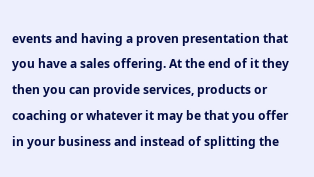events and having a proven presentation that you have a sales offering. At the end of it they then you can provide services, products or coaching or whatever it may be that you offer in your business and instead of splitting the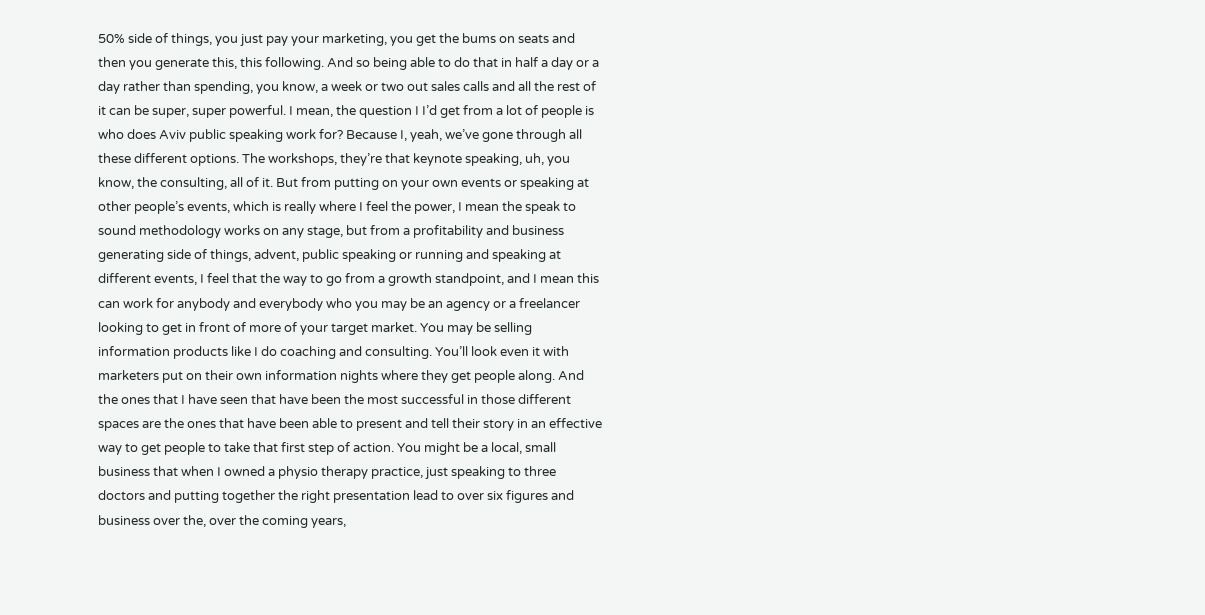50% side of things, you just pay your marketing, you get the bums on seats and then you generate this, this following. And so being able to do that in half a day or a day rather than spending, you know, a week or two out sales calls and all the rest of it can be super, super powerful. I mean, the question I I’d get from a lot of people is who does Aviv public speaking work for? Because I, yeah, we’ve gone through all these different options. The workshops, they’re that keynote speaking, uh, you know, the consulting, all of it. But from putting on your own events or speaking at other people’s events, which is really where I feel the power, I mean the speak to sound methodology works on any stage, but from a profitability and business generating side of things, advent, public speaking or running and speaking at different events, I feel that the way to go from a growth standpoint, and I mean this can work for anybody and everybody who you may be an agency or a freelancer looking to get in front of more of your target market. You may be selling information products like I do coaching and consulting. You’ll look even it with marketers put on their own information nights where they get people along. And the ones that I have seen that have been the most successful in those different spaces are the ones that have been able to present and tell their story in an effective way to get people to take that first step of action. You might be a local, small business that when I owned a physio therapy practice, just speaking to three doctors and putting together the right presentation lead to over six figures and business over the, over the coming years,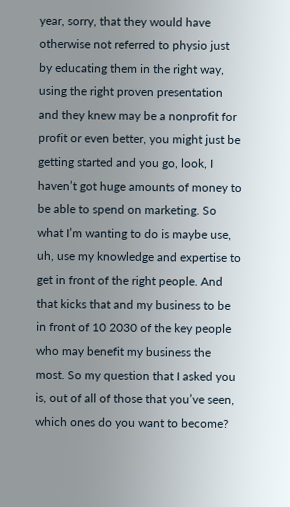year, sorry, that they would have otherwise not referred to physio just by educating them in the right way, using the right proven presentation and they knew may be a nonprofit for profit or even better, you might just be getting started and you go, look, I haven’t got huge amounts of money to be able to spend on marketing. So what I’m wanting to do is maybe use, uh, use my knowledge and expertise to get in front of the right people. And that kicks that and my business to be in front of 10 2030 of the key people who may benefit my business the most. So my question that I asked you is, out of all of those that you’ve seen, which ones do you want to become?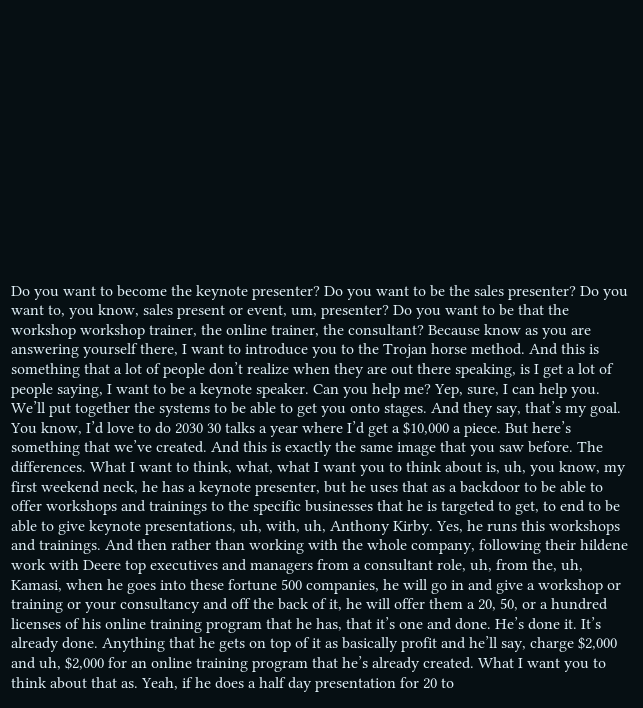Do you want to become the keynote presenter? Do you want to be the sales presenter? Do you want to, you know, sales present or event, um, presenter? Do you want to be that the workshop workshop trainer, the online trainer, the consultant? Because know as you are answering yourself there, I want to introduce you to the Trojan horse method. And this is something that a lot of people don’t realize when they are out there speaking, is I get a lot of people saying, I want to be a keynote speaker. Can you help me? Yep, sure, I can help you.
We’ll put together the systems to be able to get you onto stages. And they say, that’s my goal. You know, I’d love to do 2030 30 talks a year where I’d get a $10,000 a piece. But here’s something that we’ve created. And this is exactly the same image that you saw before. The differences. What I want to think, what, what I want you to think about is, uh, you know, my first weekend neck, he has a keynote presenter, but he uses that as a backdoor to be able to offer workshops and trainings to the specific businesses that he is targeted to get, to end to be able to give keynote presentations, uh, with, uh, Anthony Kirby. Yes, he runs this workshops and trainings. And then rather than working with the whole company, following their hildene work with Deere top executives and managers from a consultant role, uh, from the, uh, Kamasi, when he goes into these fortune 500 companies, he will go in and give a workshop or training or your consultancy and off the back of it, he will offer them a 20, 50, or a hundred licenses of his online training program that he has, that it’s one and done. He’s done it. It’s already done. Anything that he gets on top of it as basically profit and he’ll say, charge $2,000 and uh, $2,000 for an online training program that he’s already created. What I want you to think about that as. Yeah, if he does a half day presentation for 20 to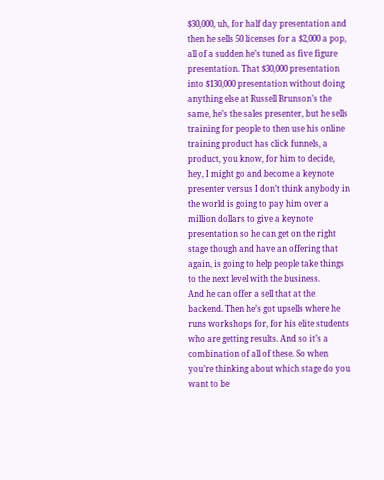$30,000, uh, for half day presentation and then he sells 50 licenses for a $2,000 a pop, all of a sudden he’s tuned as five figure presentation. That $30,000 presentation into $130,000 presentation without doing anything else at Russell Brunson’s the same, he’s the sales presenter, but he sells training for people to then use his online training product has click funnels, a product, you know, for him to decide, hey, I might go and become a keynote presenter versus I don’t think anybody in the world is going to pay him over a million dollars to give a keynote presentation so he can get on the right stage though and have an offering that again, is going to help people take things to the next level with the business.
And he can offer a sell that at the backend. Then he’s got upsells where he runs workshops for, for his elite students who are getting results. And so it’s a combination of all of these. So when you’re thinking about which stage do you want to be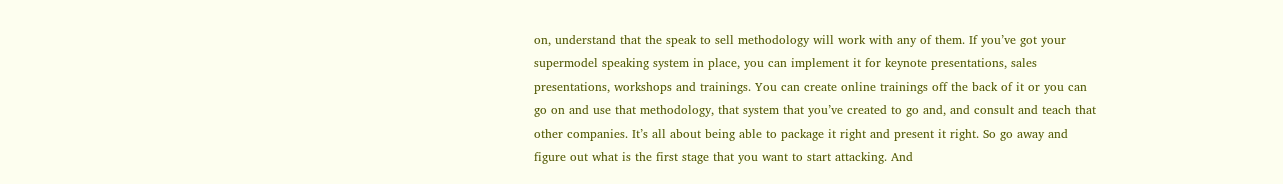on, understand that the speak to sell methodology will work with any of them. If you’ve got your supermodel speaking system in place, you can implement it for keynote presentations, sales presentations, workshops and trainings. You can create online trainings off the back of it or you can go on and use that methodology, that system that you’ve created to go and, and consult and teach that other companies. It’s all about being able to package it right and present it right. So go away and figure out what is the first stage that you want to start attacking. And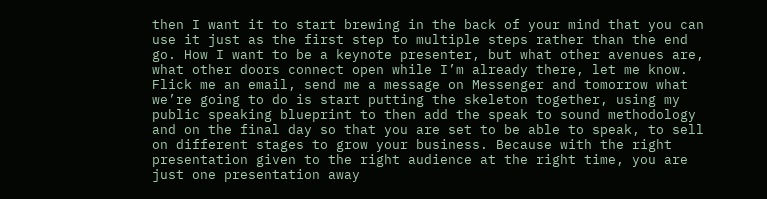then I want it to start brewing in the back of your mind that you can use it just as the first step to multiple steps rather than the end go. How I want to be a keynote presenter, but what other avenues are, what other doors connect open while I’m already there, let me know. Flick me an email, send me a message on Messenger and tomorrow what we’re going to do is start putting the skeleton together, using my public speaking blueprint to then add the speak to sound methodology and on the final day so that you are set to be able to speak, to sell on different stages to grow your business. Because with the right presentation given to the right audience at the right time, you are just one presentation away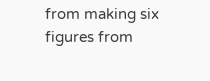from making six figures from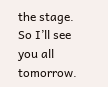the stage. So I’ll see you all tomorrow.